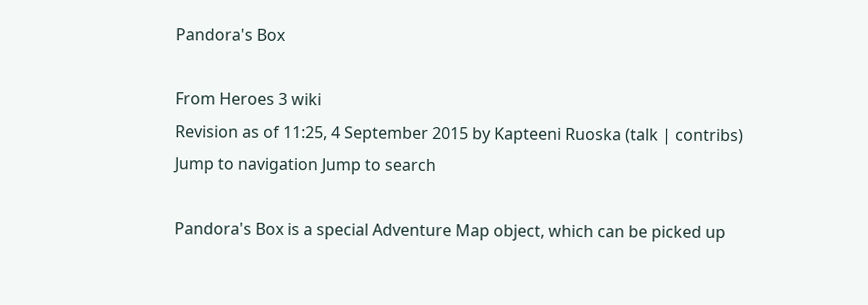Pandora's Box

From Heroes 3 wiki
Revision as of 11:25, 4 September 2015 by Kapteeni Ruoska (talk | contribs)
Jump to navigation Jump to search

Pandora's Box is a special Adventure Map object, which can be picked up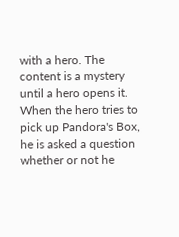with a hero. The content is a mystery until a hero opens it. When the hero tries to pick up Pandora's Box, he is asked a question whether or not he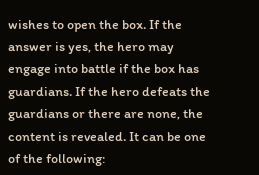wishes to open the box. If the answer is yes, the hero may engage into battle if the box has guardians. If the hero defeats the guardians or there are none, the content is revealed. It can be one of the following: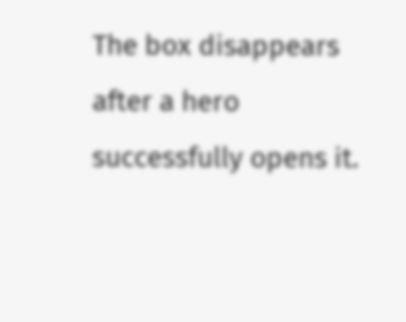The box disappears after a hero successfully opens it.